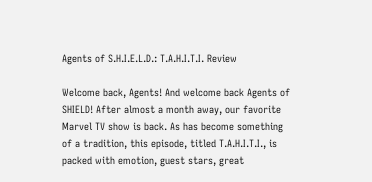Agents of S.H.I.E.L.D.: T.A.H.I.T.I. Review

Welcome back, Agents! And welcome back Agents of SHIELD! After almost a month away, our favorite Marvel TV show is back. As has become something of a tradition, this episode, titled T.A.H.I.T.I., is packed with emotion, guest stars, great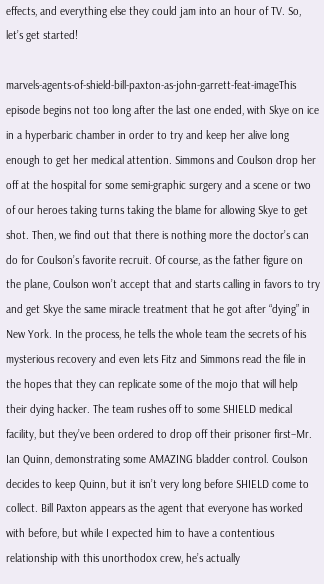effects, and everything else they could jam into an hour of TV. So, let’s get started!

marvels-agents-of-shield-bill-paxton-as-john-garrett-feat-imageThis episode begins not too long after the last one ended, with Skye on ice in a hyperbaric chamber in order to try and keep her alive long enough to get her medical attention. Simmons and Coulson drop her off at the hospital for some semi-graphic surgery and a scene or two of our heroes taking turns taking the blame for allowing Skye to get shot. Then, we find out that there is nothing more the doctor’s can do for Coulson’s favorite recruit. Of course, as the father figure on the plane, Coulson won’t accept that and starts calling in favors to try and get Skye the same miracle treatment that he got after “dying” in New York. In the process, he tells the whole team the secrets of his mysterious recovery and even lets Fitz and Simmons read the file in the hopes that they can replicate some of the mojo that will help their dying hacker. The team rushes off to some SHIELD medical facility, but they’ve been ordered to drop off their prisoner first–Mr. Ian Quinn, demonstrating some AMAZING bladder control. Coulson decides to keep Quinn, but it isn’t very long before SHIELD come to collect. Bill Paxton appears as the agent that everyone has worked with before, but while I expected him to have a contentious relationship with this unorthodox crew, he’s actually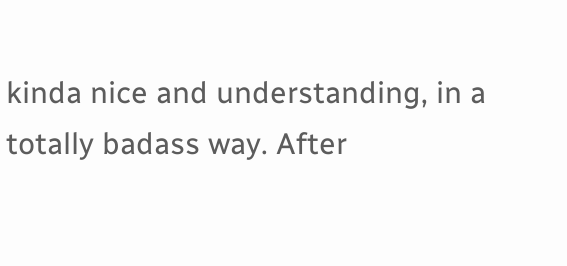kinda nice and understanding, in a totally badass way. After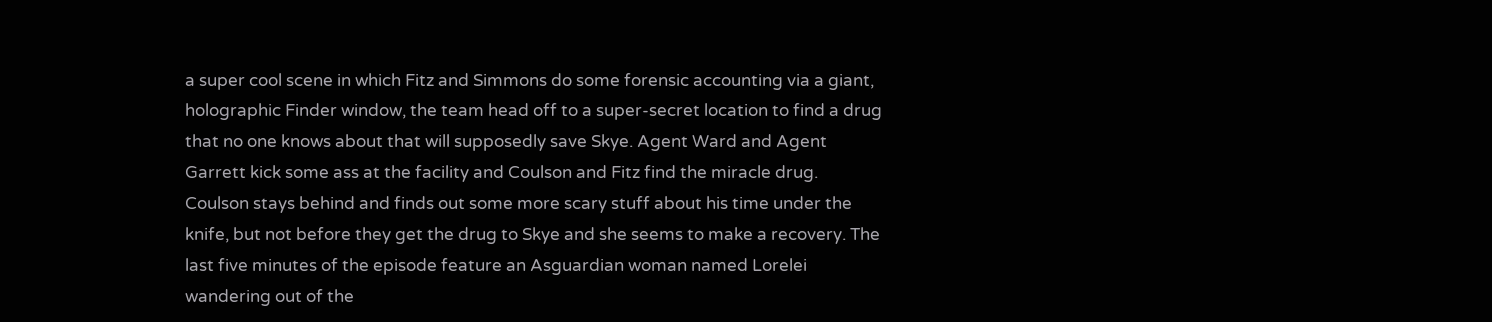a super cool scene in which Fitz and Simmons do some forensic accounting via a giant, holographic Finder window, the team head off to a super-secret location to find a drug that no one knows about that will supposedly save Skye. Agent Ward and Agent Garrett kick some ass at the facility and Coulson and Fitz find the miracle drug. Coulson stays behind and finds out some more scary stuff about his time under the knife, but not before they get the drug to Skye and she seems to make a recovery. The last five minutes of the episode feature an Asguardian woman named Lorelei wandering out of the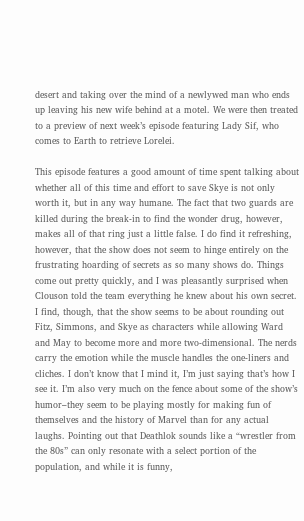desert and taking over the mind of a newlywed man who ends up leaving his new wife behind at a motel. We were then treated to a preview of next week’s episode featuring Lady Sif, who comes to Earth to retrieve Lorelei.

This episode features a good amount of time spent talking about whether all of this time and effort to save Skye is not only worth it, but in any way humane. The fact that two guards are killed during the break-in to find the wonder drug, however, makes all of that ring just a little false. I do find it refreshing, however, that the show does not seem to hinge entirely on the frustrating hoarding of secrets as so many shows do. Things come out pretty quickly, and I was pleasantly surprised when Clouson told the team everything he knew about his own secret. I find, though, that the show seems to be about rounding out Fitz, Simmons, and Skye as characters while allowing Ward and May to become more and more two-dimensional. The nerds carry the emotion while the muscle handles the one-liners and cliches. I don’t know that I mind it, I’m just saying that’s how I see it. I’m also very much on the fence about some of the show’s humor–they seem to be playing mostly for making fun of themselves and the history of Marvel than for any actual laughs. Pointing out that Deathlok sounds like a “wrestler from the 80s” can only resonate with a select portion of the population, and while it is funny,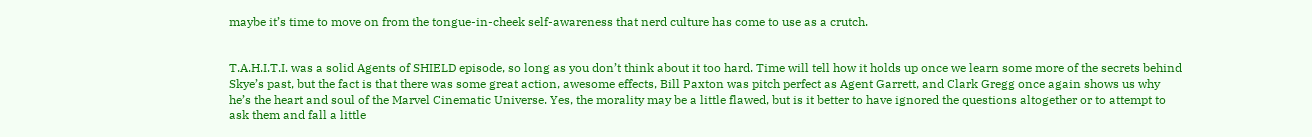maybe it’s time to move on from the tongue-in-cheek self-awareness that nerd culture has come to use as a crutch.


T.A.H.I.T.I. was a solid Agents of SHIELD episode, so long as you don’t think about it too hard. Time will tell how it holds up once we learn some more of the secrets behind Skye’s past, but the fact is that there was some great action, awesome effects, Bill Paxton was pitch perfect as Agent Garrett, and Clark Gregg once again shows us why he’s the heart and soul of the Marvel Cinematic Universe. Yes, the morality may be a little flawed, but is it better to have ignored the questions altogether or to attempt to ask them and fall a little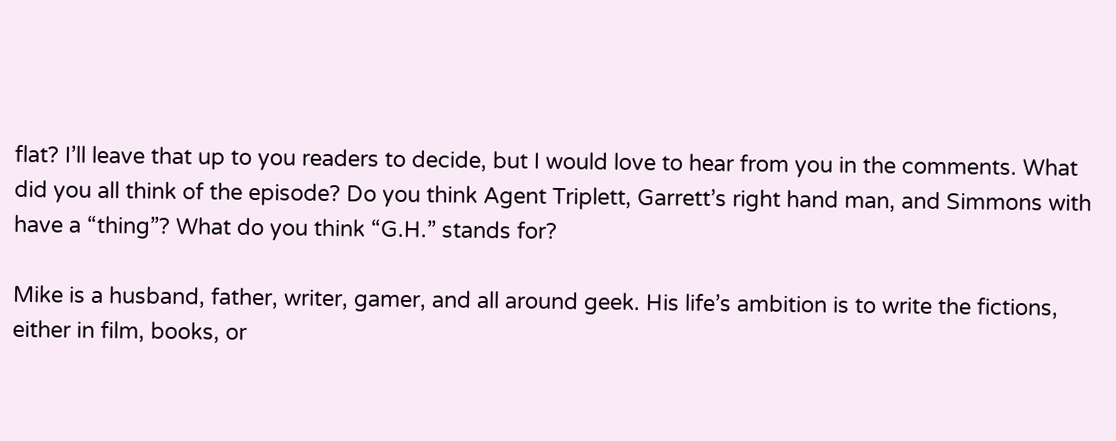flat? I’ll leave that up to you readers to decide, but I would love to hear from you in the comments. What did you all think of the episode? Do you think Agent Triplett, Garrett’s right hand man, and Simmons with have a “thing”? What do you think “G.H.” stands for?

Mike is a husband, father, writer, gamer, and all around geek. His life’s ambition is to write the fictions, either in film, books, or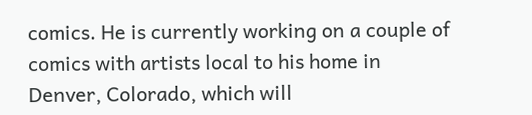comics. He is currently working on a couple of comics with artists local to his home in Denver, Colorado, which will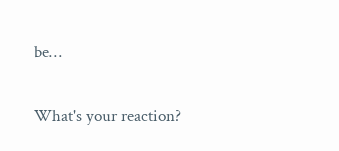be…

What's your reaction?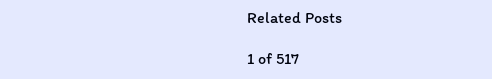Related Posts

1 of 517